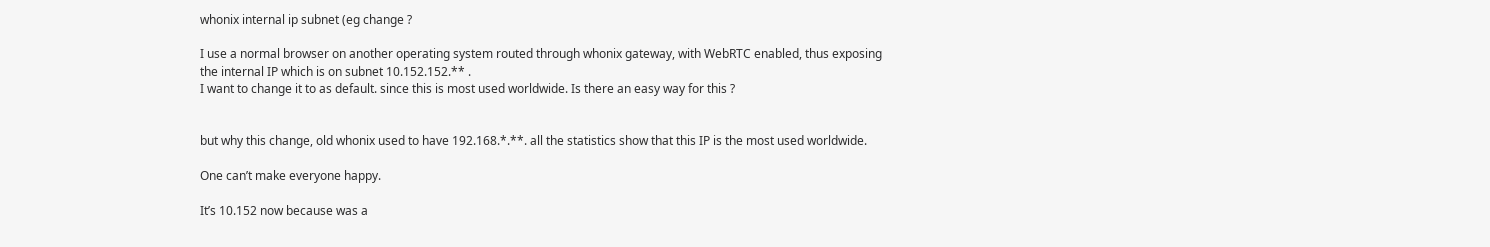whonix internal ip subnet (eg change ?

I use a normal browser on another operating system routed through whonix gateway, with WebRTC enabled, thus exposing the internal IP which is on subnet 10.152.152.** .
I want to change it to as default. since this is most used worldwide. Is there an easy way for this ?


but why this change, old whonix used to have 192.168.*.**. all the statistics show that this IP is the most used worldwide.

One can’t make everyone happy.

It’s 10.152 now because was a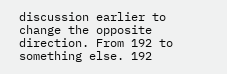discussion earlier to change the opposite direction. From 192 to something else. 192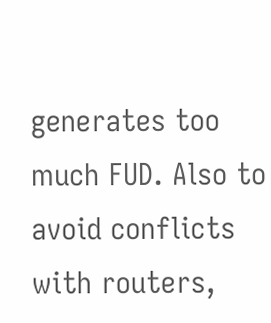generates too much FUD. Also to avoid conflicts with routers,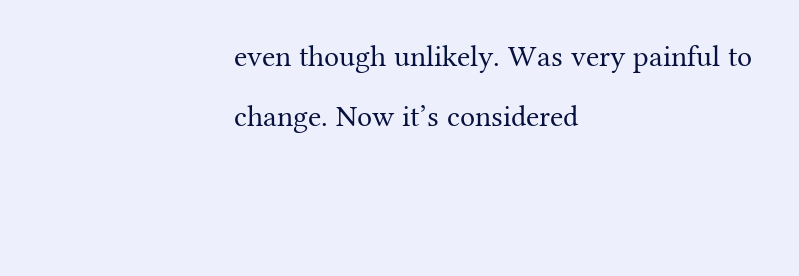even though unlikely. Was very painful to change. Now it’s considered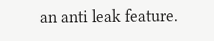an anti leak feature.